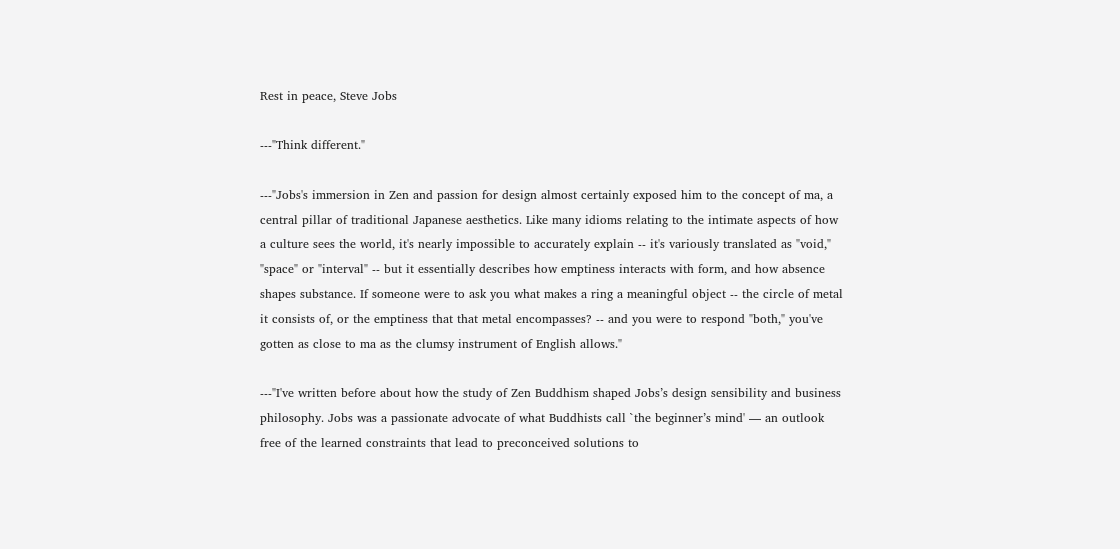Rest in peace, Steve Jobs

---"Think different."

---"Jobs's immersion in Zen and passion for design almost certainly exposed him to the concept of ma, a central pillar of traditional Japanese aesthetics. Like many idioms relating to the intimate aspects of how a culture sees the world, it's nearly impossible to accurately explain -- it's variously translated as "void," "space" or "interval" -- but it essentially describes how emptiness interacts with form, and how absence shapes substance. If someone were to ask you what makes a ring a meaningful object -- the circle of metal it consists of, or the emptiness that that metal encompasses? -- and you were to respond "both," you've gotten as close to ma as the clumsy instrument of English allows."

---"I've written before about how the study of Zen Buddhism shaped Jobs’s design sensibility and business philosophy. Jobs was a passionate advocate of what Buddhists call `the beginner’s mind' — an outlook free of the learned constraints that lead to preconceived solutions to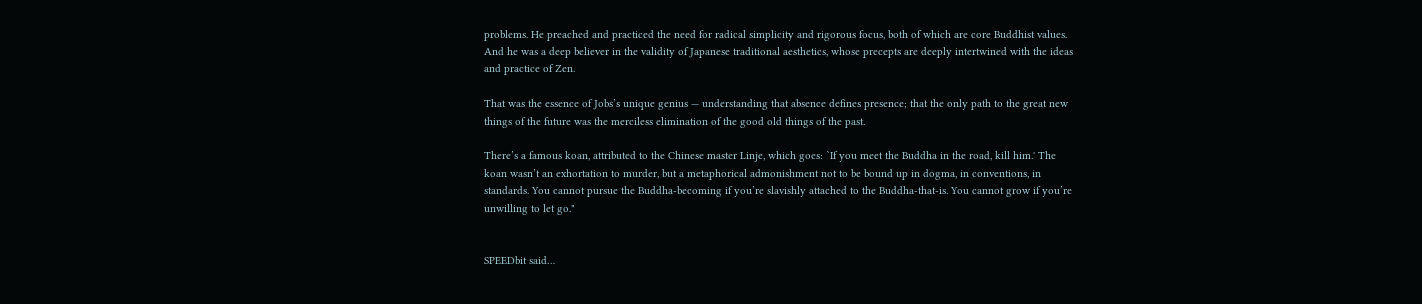problems. He preached and practiced the need for radical simplicity and rigorous focus, both of which are core Buddhist values. And he was a deep believer in the validity of Japanese traditional aesthetics, whose precepts are deeply intertwined with the ideas and practice of Zen.

That was the essence of Jobs’s unique genius — understanding that absence defines presence; that the only path to the great new things of the future was the merciless elimination of the good old things of the past.

There’s a famous koan, attributed to the Chinese master Linje, which goes: `If you meet the Buddha in the road, kill him.' The koan wasn’t an exhortation to murder, but a metaphorical admonishment not to be bound up in dogma, in conventions, in standards. You cannot pursue the Buddha-becoming if you’re slavishly attached to the Buddha-that-is. You cannot grow if you’re unwilling to let go."


SPEEDbit said…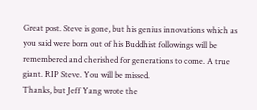Great post. Steve is gone, but his genius innovations which as you said were born out of his Buddhist followings will be remembered and cherished for generations to come. A true giant. RIP Steve. You will be missed.
Thanks, but Jeff Yang wrote the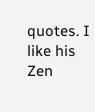quotes. I like his Zen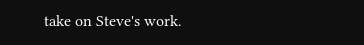take on Steve's work.